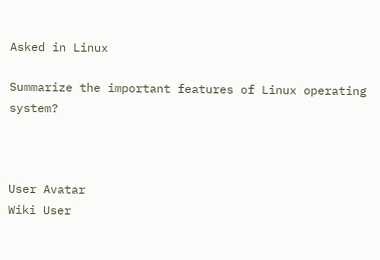Asked in Linux

Summarize the important features of Linux operating system?



User Avatar
Wiki User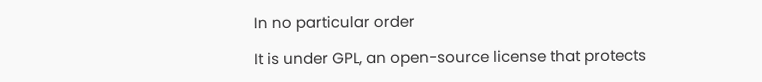In no particular order

It is under GPL, an open-source license that protects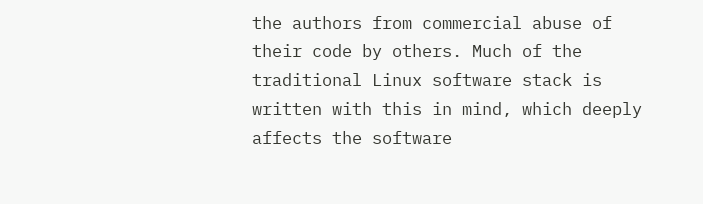the authors from commercial abuse of their code by others. Much of the traditional Linux software stack is written with this in mind, which deeply affects the software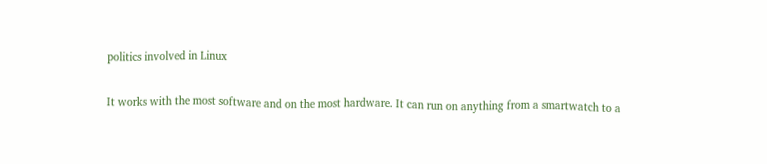politics involved in Linux

It works with the most software and on the most hardware. It can run on anything from a smartwatch to a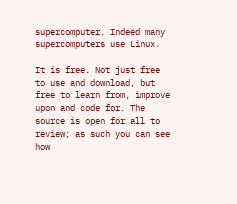supercomputer. Indeed many supercomputers use Linux.

It is free. Not just free to use and download, but free to learn from, improve upon and code for. The source is open for all to review; as such you can see how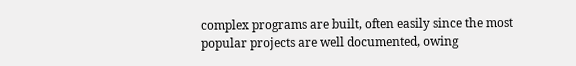complex programs are built, often easily since the most popular projects are well documented, owing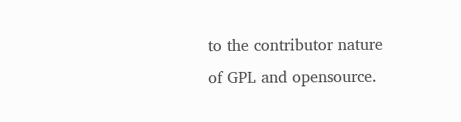to the contributor nature of GPL and opensource.